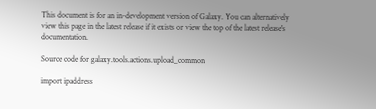This document is for an in-development version of Galaxy. You can alternatively view this page in the latest release if it exists or view the top of the latest release's documentation.

Source code for galaxy.tools.actions.upload_common

import ipaddress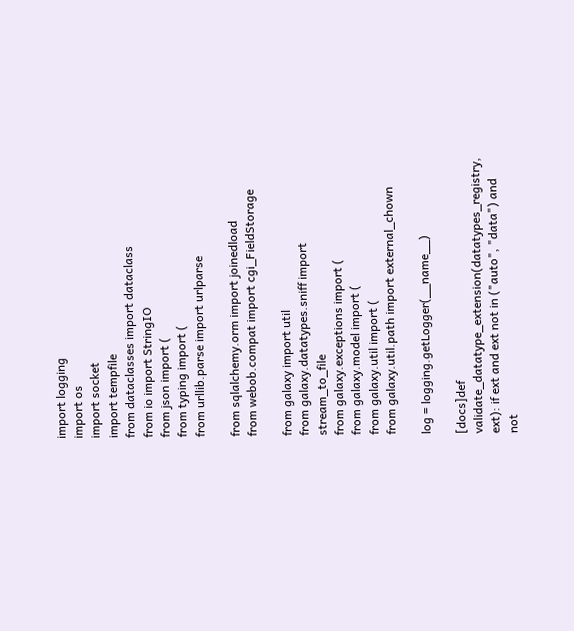import logging
import os
import socket
import tempfile
from dataclasses import dataclass
from io import StringIO
from json import (
from typing import (
from urllib.parse import urlparse

from sqlalchemy.orm import joinedload
from webob.compat import cgi_FieldStorage

from galaxy import util
from galaxy.datatypes.sniff import stream_to_file
from galaxy.exceptions import (
from galaxy.model import (
from galaxy.util import (
from galaxy.util.path import external_chown

log = logging.getLogger(__name__)

[docs]def validate_datatype_extension(datatypes_registry, ext): if ext and ext not in ("auto", "data") and not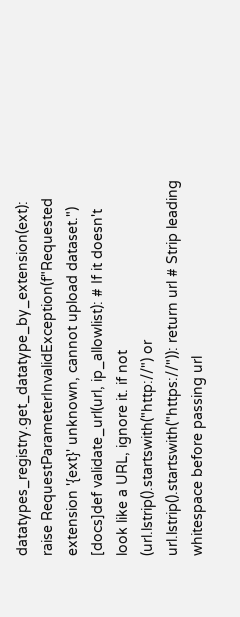datatypes_registry.get_datatype_by_extension(ext): raise RequestParameterInvalidException(f"Requested extension '{ext}' unknown, cannot upload dataset.")
[docs]def validate_url(url, ip_allowlist): # If it doesn't look like a URL, ignore it. if not (url.lstrip().startswith("http://") or url.lstrip().startswith("https://")): return url # Strip leading whitespace before passing url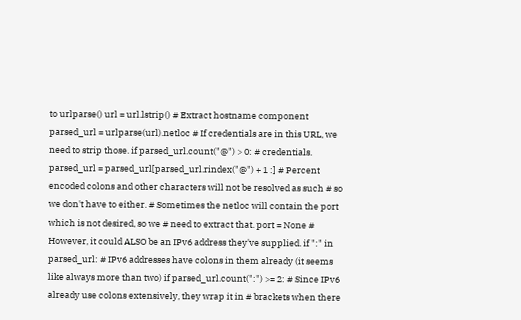to urlparse() url = url.lstrip() # Extract hostname component parsed_url = urlparse(url).netloc # If credentials are in this URL, we need to strip those. if parsed_url.count("@") > 0: # credentials. parsed_url = parsed_url[parsed_url.rindex("@") + 1 :] # Percent encoded colons and other characters will not be resolved as such # so we don't have to either. # Sometimes the netloc will contain the port which is not desired, so we # need to extract that. port = None # However, it could ALSO be an IPv6 address they've supplied. if ":" in parsed_url: # IPv6 addresses have colons in them already (it seems like always more than two) if parsed_url.count(":") >= 2: # Since IPv6 already use colons extensively, they wrap it in # brackets when there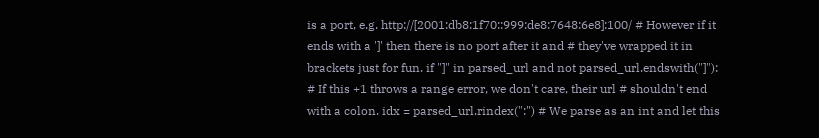is a port, e.g. http://[2001:db8:1f70::999:de8:7648:6e8]:100/ # However if it ends with a ']' then there is no port after it and # they've wrapped it in brackets just for fun. if "]" in parsed_url and not parsed_url.endswith("]"): # If this +1 throws a range error, we don't care, their url # shouldn't end with a colon. idx = parsed_url.rindex(":") # We parse as an int and let this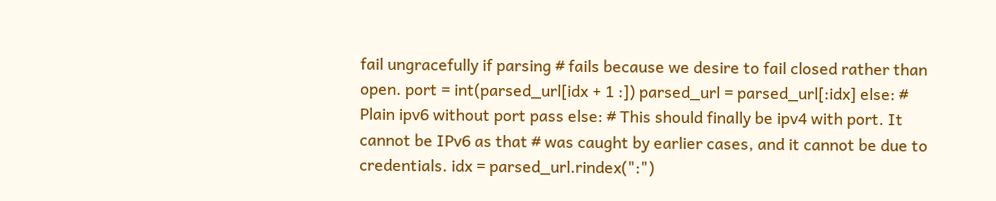fail ungracefully if parsing # fails because we desire to fail closed rather than open. port = int(parsed_url[idx + 1 :]) parsed_url = parsed_url[:idx] else: # Plain ipv6 without port pass else: # This should finally be ipv4 with port. It cannot be IPv6 as that # was caught by earlier cases, and it cannot be due to credentials. idx = parsed_url.rindex(":")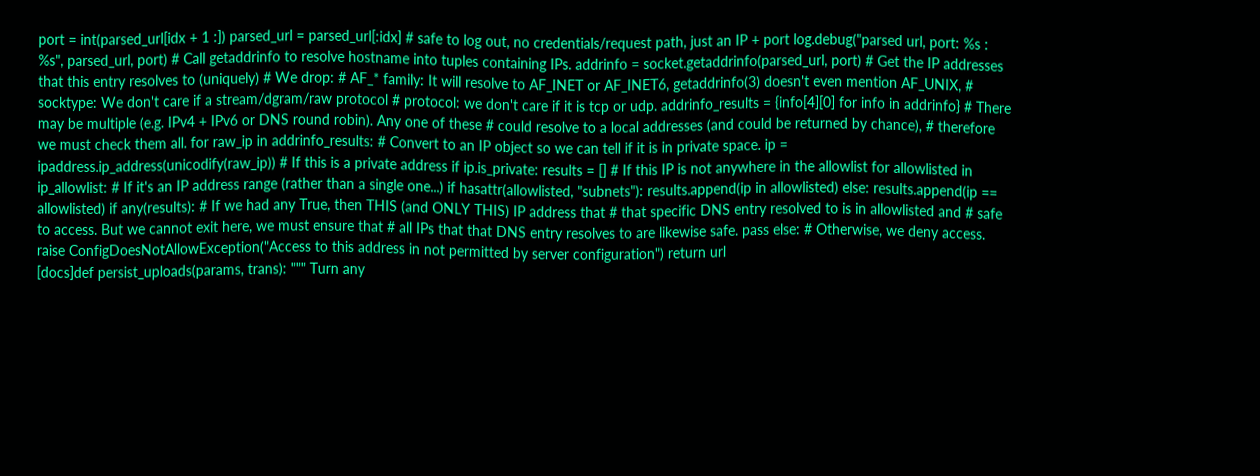port = int(parsed_url[idx + 1 :]) parsed_url = parsed_url[:idx] # safe to log out, no credentials/request path, just an IP + port log.debug("parsed url, port: %s : %s", parsed_url, port) # Call getaddrinfo to resolve hostname into tuples containing IPs. addrinfo = socket.getaddrinfo(parsed_url, port) # Get the IP addresses that this entry resolves to (uniquely) # We drop: # AF_* family: It will resolve to AF_INET or AF_INET6, getaddrinfo(3) doesn't even mention AF_UNIX, # socktype: We don't care if a stream/dgram/raw protocol # protocol: we don't care if it is tcp or udp. addrinfo_results = {info[4][0] for info in addrinfo} # There may be multiple (e.g. IPv4 + IPv6 or DNS round robin). Any one of these # could resolve to a local addresses (and could be returned by chance), # therefore we must check them all. for raw_ip in addrinfo_results: # Convert to an IP object so we can tell if it is in private space. ip = ipaddress.ip_address(unicodify(raw_ip)) # If this is a private address if ip.is_private: results = [] # If this IP is not anywhere in the allowlist for allowlisted in ip_allowlist: # If it's an IP address range (rather than a single one...) if hasattr(allowlisted, "subnets"): results.append(ip in allowlisted) else: results.append(ip == allowlisted) if any(results): # If we had any True, then THIS (and ONLY THIS) IP address that # that specific DNS entry resolved to is in allowlisted and # safe to access. But we cannot exit here, we must ensure that # all IPs that that DNS entry resolves to are likewise safe. pass else: # Otherwise, we deny access. raise ConfigDoesNotAllowException("Access to this address in not permitted by server configuration") return url
[docs]def persist_uploads(params, trans): """ Turn any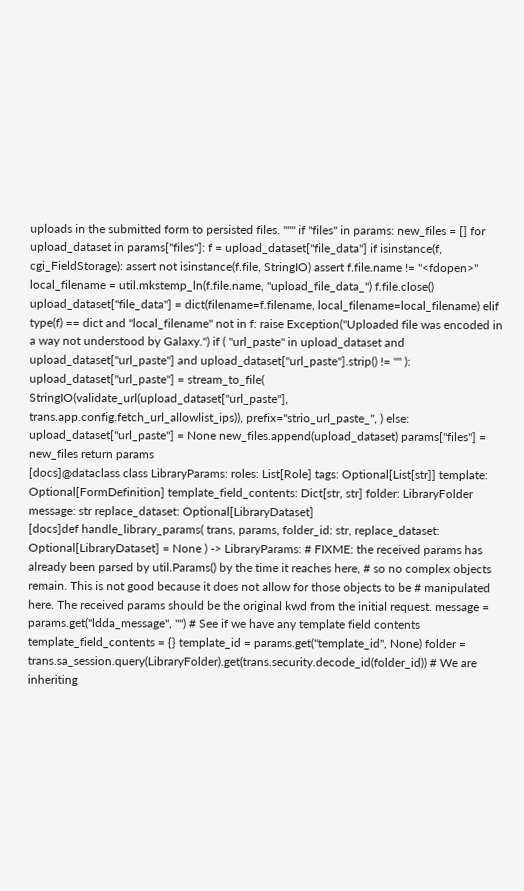uploads in the submitted form to persisted files. """ if "files" in params: new_files = [] for upload_dataset in params["files"]: f = upload_dataset["file_data"] if isinstance(f, cgi_FieldStorage): assert not isinstance(f.file, StringIO) assert f.file.name != "<fdopen>" local_filename = util.mkstemp_ln(f.file.name, "upload_file_data_") f.file.close() upload_dataset["file_data"] = dict(filename=f.filename, local_filename=local_filename) elif type(f) == dict and "local_filename" not in f: raise Exception("Uploaded file was encoded in a way not understood by Galaxy.") if ( "url_paste" in upload_dataset and upload_dataset["url_paste"] and upload_dataset["url_paste"].strip() != "" ): upload_dataset["url_paste"] = stream_to_file( StringIO(validate_url(upload_dataset["url_paste"], trans.app.config.fetch_url_allowlist_ips)), prefix="strio_url_paste_", ) else: upload_dataset["url_paste"] = None new_files.append(upload_dataset) params["files"] = new_files return params
[docs]@dataclass class LibraryParams: roles: List[Role] tags: Optional[List[str]] template: Optional[FormDefinition] template_field_contents: Dict[str, str] folder: LibraryFolder message: str replace_dataset: Optional[LibraryDataset]
[docs]def handle_library_params( trans, params, folder_id: str, replace_dataset: Optional[LibraryDataset] = None ) -> LibraryParams: # FIXME: the received params has already been parsed by util.Params() by the time it reaches here, # so no complex objects remain. This is not good because it does not allow for those objects to be # manipulated here. The received params should be the original kwd from the initial request. message = params.get("ldda_message", "") # See if we have any template field contents template_field_contents = {} template_id = params.get("template_id", None) folder = trans.sa_session.query(LibraryFolder).get(trans.security.decode_id(folder_id)) # We are inheriting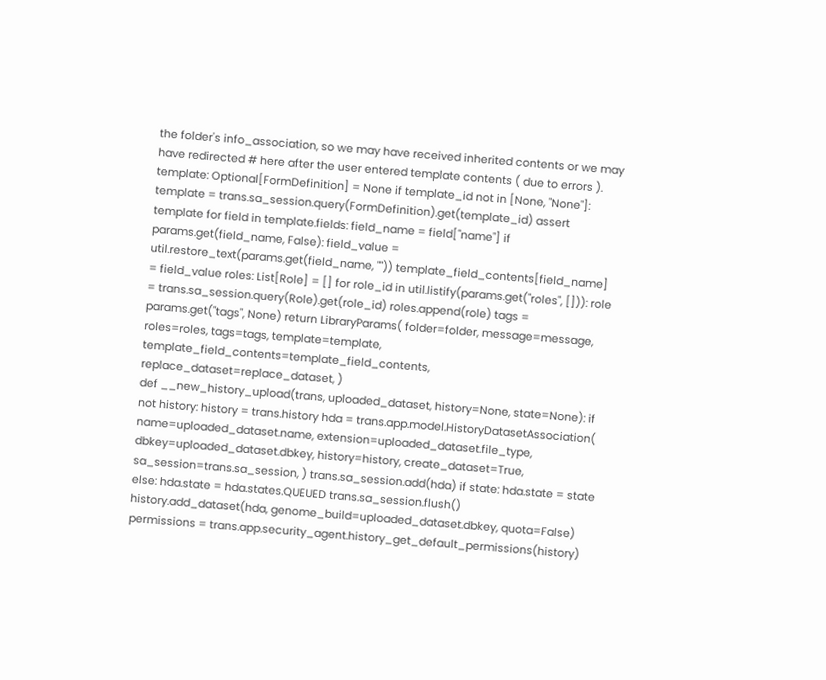the folder's info_association, so we may have received inherited contents or we may have redirected # here after the user entered template contents ( due to errors ). template: Optional[FormDefinition] = None if template_id not in [None, "None"]: template = trans.sa_session.query(FormDefinition).get(template_id) assert template for field in template.fields: field_name = field["name"] if params.get(field_name, False): field_value = util.restore_text(params.get(field_name, "")) template_field_contents[field_name] = field_value roles: List[Role] = [] for role_id in util.listify(params.get("roles", [])): role = trans.sa_session.query(Role).get(role_id) roles.append(role) tags = params.get("tags", None) return LibraryParams( folder=folder, message=message, roles=roles, tags=tags, template=template, template_field_contents=template_field_contents, replace_dataset=replace_dataset, )
def __new_history_upload(trans, uploaded_dataset, history=None, state=None): if not history: history = trans.history hda = trans.app.model.HistoryDatasetAssociation( name=uploaded_dataset.name, extension=uploaded_dataset.file_type, dbkey=uploaded_dataset.dbkey, history=history, create_dataset=True, sa_session=trans.sa_session, ) trans.sa_session.add(hda) if state: hda.state = state else: hda.state = hda.states.QUEUED trans.sa_session.flush() history.add_dataset(hda, genome_build=uploaded_dataset.dbkey, quota=False) permissions = trans.app.security_agent.history_get_default_permissions(history)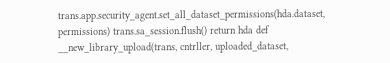trans.app.security_agent.set_all_dataset_permissions(hda.dataset, permissions) trans.sa_session.flush() return hda def __new_library_upload(trans, cntrller, uploaded_dataset,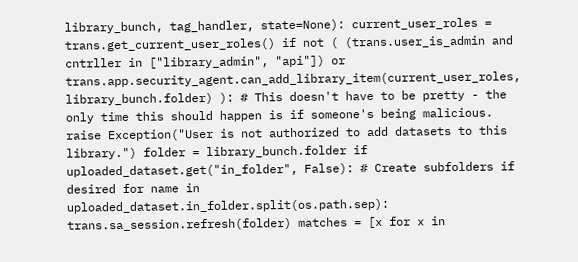library_bunch, tag_handler, state=None): current_user_roles = trans.get_current_user_roles() if not ( (trans.user_is_admin and cntrller in ["library_admin", "api"]) or trans.app.security_agent.can_add_library_item(current_user_roles, library_bunch.folder) ): # This doesn't have to be pretty - the only time this should happen is if someone's being malicious. raise Exception("User is not authorized to add datasets to this library.") folder = library_bunch.folder if uploaded_dataset.get("in_folder", False): # Create subfolders if desired for name in uploaded_dataset.in_folder.split(os.path.sep): trans.sa_session.refresh(folder) matches = [x for x in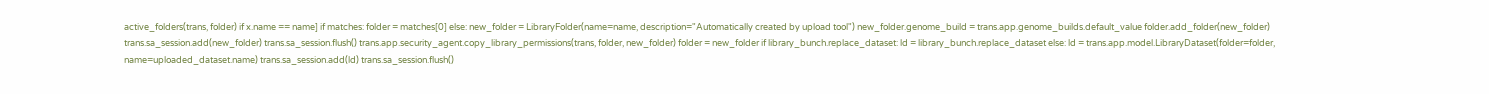active_folders(trans, folder) if x.name == name] if matches: folder = matches[0] else: new_folder = LibraryFolder(name=name, description="Automatically created by upload tool") new_folder.genome_build = trans.app.genome_builds.default_value folder.add_folder(new_folder) trans.sa_session.add(new_folder) trans.sa_session.flush() trans.app.security_agent.copy_library_permissions(trans, folder, new_folder) folder = new_folder if library_bunch.replace_dataset: ld = library_bunch.replace_dataset else: ld = trans.app.model.LibraryDataset(folder=folder, name=uploaded_dataset.name) trans.sa_session.add(ld) trans.sa_session.flush()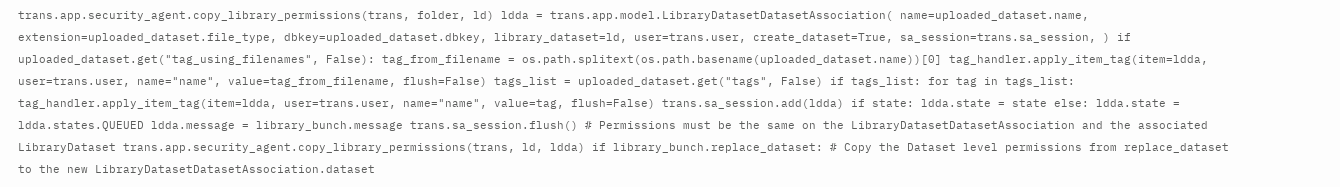trans.app.security_agent.copy_library_permissions(trans, folder, ld) ldda = trans.app.model.LibraryDatasetDatasetAssociation( name=uploaded_dataset.name, extension=uploaded_dataset.file_type, dbkey=uploaded_dataset.dbkey, library_dataset=ld, user=trans.user, create_dataset=True, sa_session=trans.sa_session, ) if uploaded_dataset.get("tag_using_filenames", False): tag_from_filename = os.path.splitext(os.path.basename(uploaded_dataset.name))[0] tag_handler.apply_item_tag(item=ldda, user=trans.user, name="name", value=tag_from_filename, flush=False) tags_list = uploaded_dataset.get("tags", False) if tags_list: for tag in tags_list: tag_handler.apply_item_tag(item=ldda, user=trans.user, name="name", value=tag, flush=False) trans.sa_session.add(ldda) if state: ldda.state = state else: ldda.state = ldda.states.QUEUED ldda.message = library_bunch.message trans.sa_session.flush() # Permissions must be the same on the LibraryDatasetDatasetAssociation and the associated LibraryDataset trans.app.security_agent.copy_library_permissions(trans, ld, ldda) if library_bunch.replace_dataset: # Copy the Dataset level permissions from replace_dataset to the new LibraryDatasetDatasetAssociation.dataset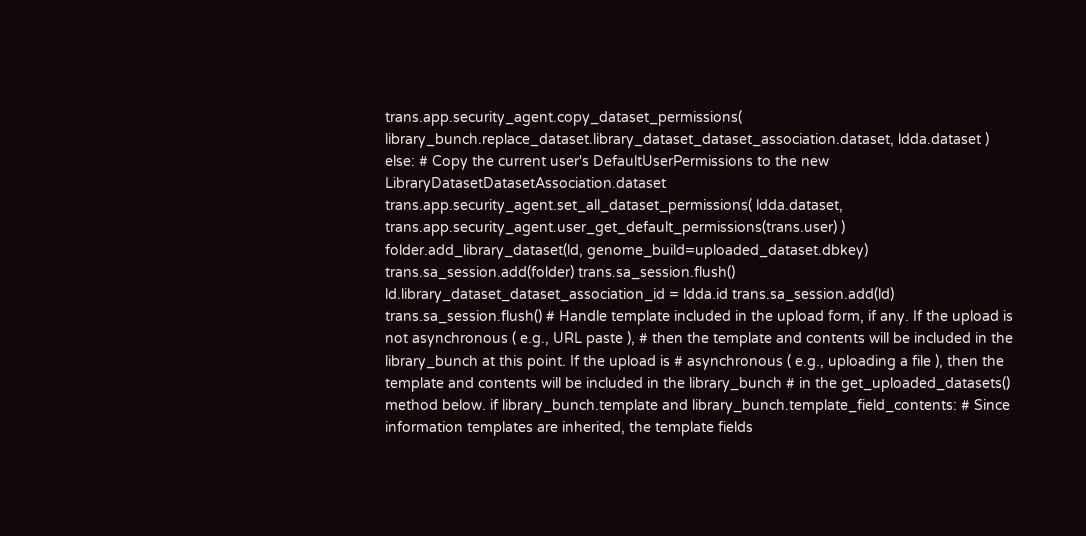trans.app.security_agent.copy_dataset_permissions( library_bunch.replace_dataset.library_dataset_dataset_association.dataset, ldda.dataset ) else: # Copy the current user's DefaultUserPermissions to the new LibraryDatasetDatasetAssociation.dataset trans.app.security_agent.set_all_dataset_permissions( ldda.dataset, trans.app.security_agent.user_get_default_permissions(trans.user) ) folder.add_library_dataset(ld, genome_build=uploaded_dataset.dbkey) trans.sa_session.add(folder) trans.sa_session.flush() ld.library_dataset_dataset_association_id = ldda.id trans.sa_session.add(ld) trans.sa_session.flush() # Handle template included in the upload form, if any. If the upload is not asynchronous ( e.g., URL paste ), # then the template and contents will be included in the library_bunch at this point. If the upload is # asynchronous ( e.g., uploading a file ), then the template and contents will be included in the library_bunch # in the get_uploaded_datasets() method below. if library_bunch.template and library_bunch.template_field_contents: # Since information templates are inherited, the template fields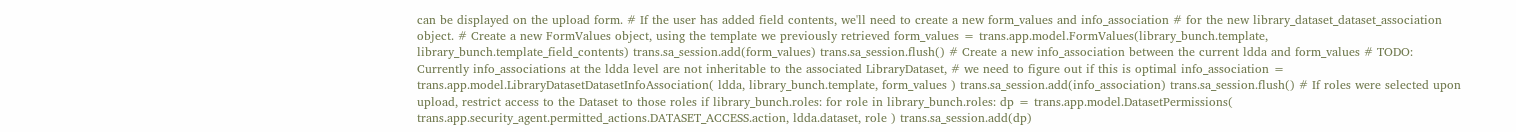can be displayed on the upload form. # If the user has added field contents, we'll need to create a new form_values and info_association # for the new library_dataset_dataset_association object. # Create a new FormValues object, using the template we previously retrieved form_values = trans.app.model.FormValues(library_bunch.template, library_bunch.template_field_contents) trans.sa_session.add(form_values) trans.sa_session.flush() # Create a new info_association between the current ldda and form_values # TODO: Currently info_associations at the ldda level are not inheritable to the associated LibraryDataset, # we need to figure out if this is optimal info_association = trans.app.model.LibraryDatasetDatasetInfoAssociation( ldda, library_bunch.template, form_values ) trans.sa_session.add(info_association) trans.sa_session.flush() # If roles were selected upon upload, restrict access to the Dataset to those roles if library_bunch.roles: for role in library_bunch.roles: dp = trans.app.model.DatasetPermissions( trans.app.security_agent.permitted_actions.DATASET_ACCESS.action, ldda.dataset, role ) trans.sa_session.add(dp)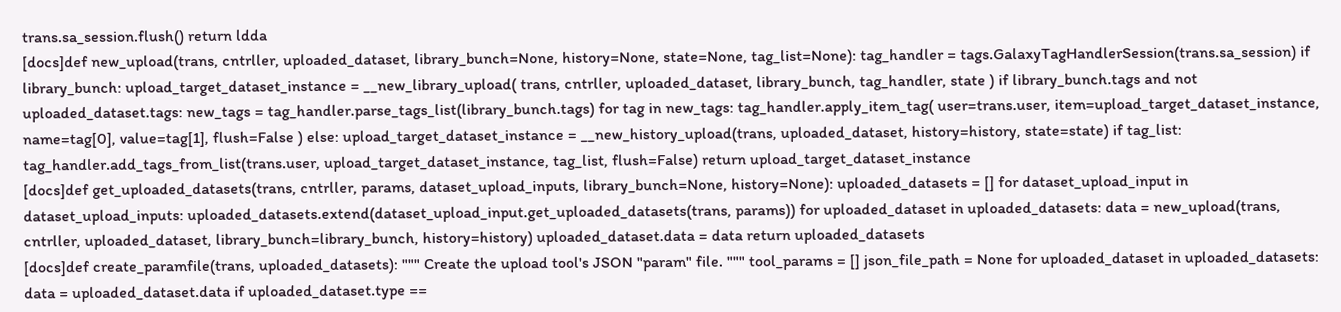trans.sa_session.flush() return ldda
[docs]def new_upload(trans, cntrller, uploaded_dataset, library_bunch=None, history=None, state=None, tag_list=None): tag_handler = tags.GalaxyTagHandlerSession(trans.sa_session) if library_bunch: upload_target_dataset_instance = __new_library_upload( trans, cntrller, uploaded_dataset, library_bunch, tag_handler, state ) if library_bunch.tags and not uploaded_dataset.tags: new_tags = tag_handler.parse_tags_list(library_bunch.tags) for tag in new_tags: tag_handler.apply_item_tag( user=trans.user, item=upload_target_dataset_instance, name=tag[0], value=tag[1], flush=False ) else: upload_target_dataset_instance = __new_history_upload(trans, uploaded_dataset, history=history, state=state) if tag_list: tag_handler.add_tags_from_list(trans.user, upload_target_dataset_instance, tag_list, flush=False) return upload_target_dataset_instance
[docs]def get_uploaded_datasets(trans, cntrller, params, dataset_upload_inputs, library_bunch=None, history=None): uploaded_datasets = [] for dataset_upload_input in dataset_upload_inputs: uploaded_datasets.extend(dataset_upload_input.get_uploaded_datasets(trans, params)) for uploaded_dataset in uploaded_datasets: data = new_upload(trans, cntrller, uploaded_dataset, library_bunch=library_bunch, history=history) uploaded_dataset.data = data return uploaded_datasets
[docs]def create_paramfile(trans, uploaded_datasets): """ Create the upload tool's JSON "param" file. """ tool_params = [] json_file_path = None for uploaded_dataset in uploaded_datasets: data = uploaded_dataset.data if uploaded_dataset.type ==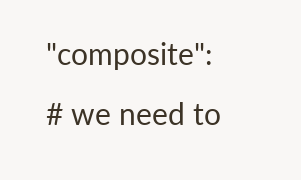"composite": # we need to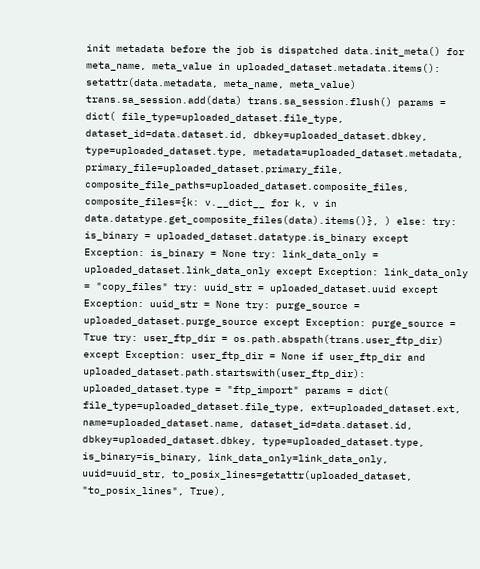init metadata before the job is dispatched data.init_meta() for meta_name, meta_value in uploaded_dataset.metadata.items(): setattr(data.metadata, meta_name, meta_value) trans.sa_session.add(data) trans.sa_session.flush() params = dict( file_type=uploaded_dataset.file_type, dataset_id=data.dataset.id, dbkey=uploaded_dataset.dbkey, type=uploaded_dataset.type, metadata=uploaded_dataset.metadata, primary_file=uploaded_dataset.primary_file, composite_file_paths=uploaded_dataset.composite_files, composite_files={k: v.__dict__ for k, v in data.datatype.get_composite_files(data).items()}, ) else: try: is_binary = uploaded_dataset.datatype.is_binary except Exception: is_binary = None try: link_data_only = uploaded_dataset.link_data_only except Exception: link_data_only = "copy_files" try: uuid_str = uploaded_dataset.uuid except Exception: uuid_str = None try: purge_source = uploaded_dataset.purge_source except Exception: purge_source = True try: user_ftp_dir = os.path.abspath(trans.user_ftp_dir) except Exception: user_ftp_dir = None if user_ftp_dir and uploaded_dataset.path.startswith(user_ftp_dir): uploaded_dataset.type = "ftp_import" params = dict( file_type=uploaded_dataset.file_type, ext=uploaded_dataset.ext, name=uploaded_dataset.name, dataset_id=data.dataset.id, dbkey=uploaded_dataset.dbkey, type=uploaded_dataset.type, is_binary=is_binary, link_data_only=link_data_only, uuid=uuid_str, to_posix_lines=getattr(uploaded_dataset, "to_posix_lines", True),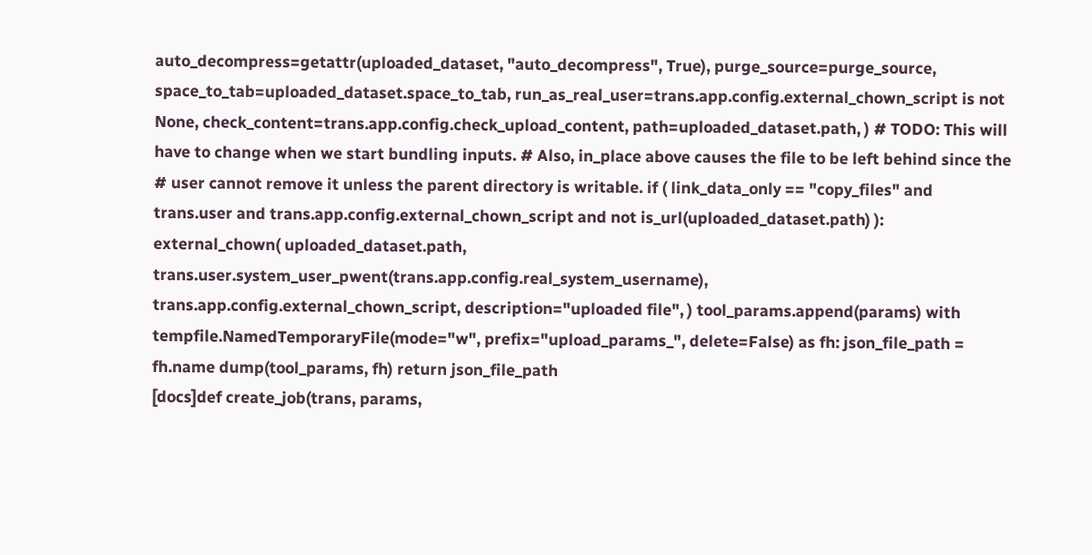auto_decompress=getattr(uploaded_dataset, "auto_decompress", True), purge_source=purge_source, space_to_tab=uploaded_dataset.space_to_tab, run_as_real_user=trans.app.config.external_chown_script is not None, check_content=trans.app.config.check_upload_content, path=uploaded_dataset.path, ) # TODO: This will have to change when we start bundling inputs. # Also, in_place above causes the file to be left behind since the # user cannot remove it unless the parent directory is writable. if ( link_data_only == "copy_files" and trans.user and trans.app.config.external_chown_script and not is_url(uploaded_dataset.path) ): external_chown( uploaded_dataset.path, trans.user.system_user_pwent(trans.app.config.real_system_username), trans.app.config.external_chown_script, description="uploaded file", ) tool_params.append(params) with tempfile.NamedTemporaryFile(mode="w", prefix="upload_params_", delete=False) as fh: json_file_path = fh.name dump(tool_params, fh) return json_file_path
[docs]def create_job(trans, params,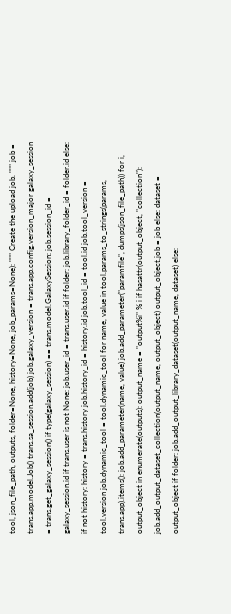tool, json_file_path, outputs, folder=None, history=None, job_params=None): """ Create the upload job. """ job = trans.app.model.Job() trans.sa_session.add(job) job.galaxy_version = trans.app.config.version_major galaxy_session = trans.get_galaxy_session() if type(galaxy_session) == trans.model.GalaxySession: job.session_id = galaxy_session.id if trans.user is not None: job.user_id = trans.user.id if folder: job.library_folder_id = folder.id else: if not history: history = trans.history job.history_id = history.id job.tool_id = tool.id job.tool_version = tool.version job.dynamic_tool = tool.dynamic_tool for name, value in tool.params_to_strings(params, trans.app).items(): job.add_parameter(name, value) job.add_parameter("paramfile", dumps(json_file_path)) for i, output_object in enumerate(outputs): output_name = "output%i" % i if hasattr(output_object, "collection"): job.add_output_dataset_collection(output_name, output_object) output_object.job = job else: dataset = output_object if folder: job.add_output_library_dataset(output_name, dataset) else: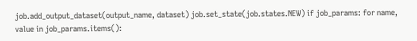job.add_output_dataset(output_name, dataset) job.set_state(job.states.NEW) if job_params: for name, value in job_params.items():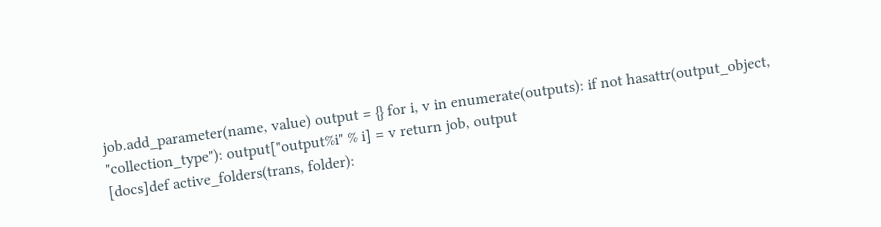job.add_parameter(name, value) output = {} for i, v in enumerate(outputs): if not hasattr(output_object, "collection_type"): output["output%i" % i] = v return job, output
[docs]def active_folders(trans, folder):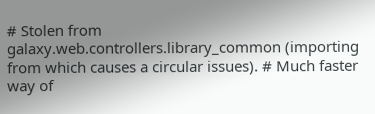# Stolen from galaxy.web.controllers.library_common (importing from which causes a circular issues). # Much faster way of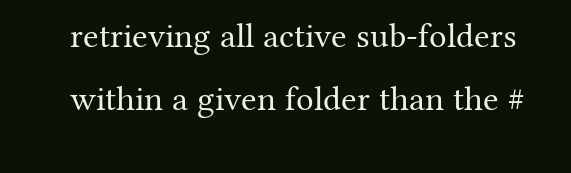retrieving all active sub-folders within a given folder than the #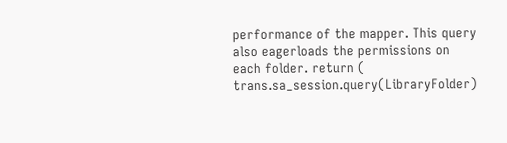performance of the mapper. This query also eagerloads the permissions on each folder. return ( trans.sa_session.query(LibraryFolder)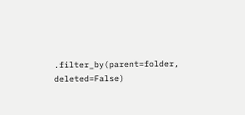.filter_by(parent=folder, deleted=False)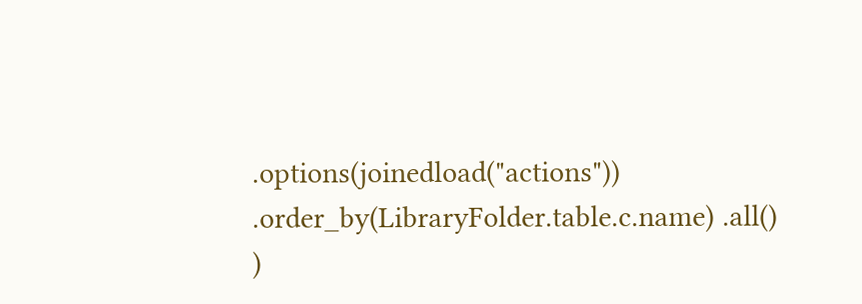.options(joinedload("actions")) .order_by(LibraryFolder.table.c.name) .all() )